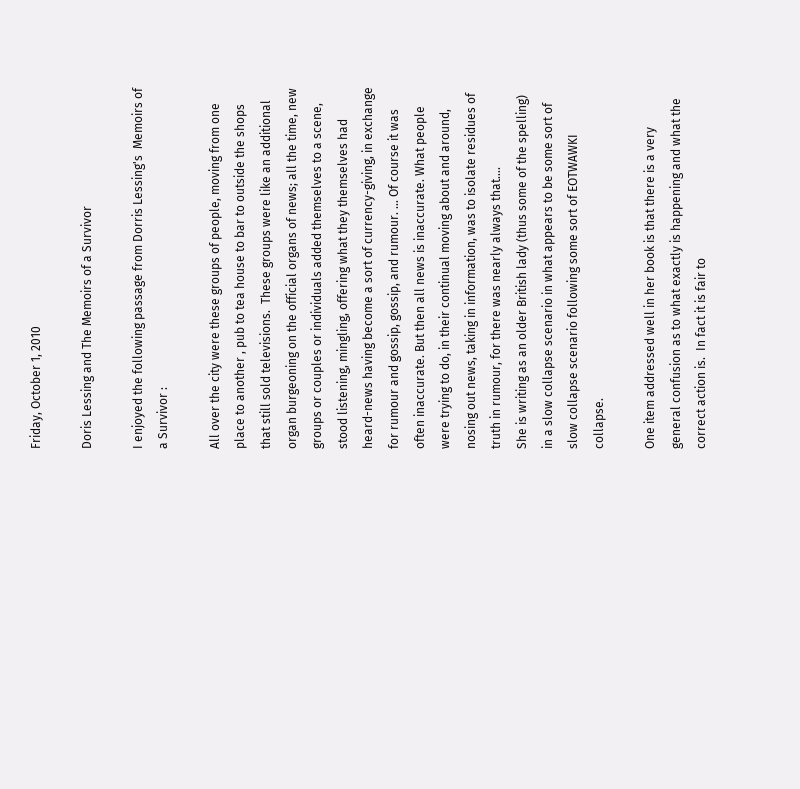Friday, October 1, 2010

Doris Lessing and The Memoirs of a Survivor

I enjoyed the following passage from Dorris Lessing's  Memoirs of a Survivor :

All over the city were these groups of people, moving from one place to another , pub to tea house to bar to outside the shops that still sold televisions.  These groups were like an additional organ burgeoning on the official organs of news; all the time, new groups or couples or individuals added themselves to a scene, stood listening, mingling, offering what they themselves had heard-news having become a sort of currency-giving, in exchange for rumour and gossip, gossip, and rumour. … Of course it was often inaccurate. But then all news is inaccurate. What people were trying to do, in their continual moving about and around, nosing out news, taking in information, was to isolate residues of truth in rumour, for there was nearly always that….
She is writing as an older British lady (thus some of the spelling) in a slow collapse scenario in what appears to be some sort of slow collapse scenario following some sort of EOTWAWKI collapse.

One item addressed well in her book is that there is a very general confusion as to what exactly is happening and what the correct action is.  In fact it is fair to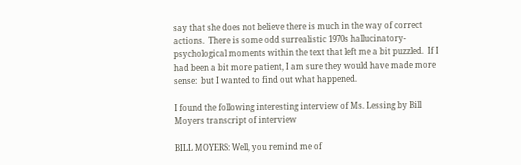say that she does not believe there is much in the way of correct actions.  There is some odd surrealistic 1970s hallucinatory-psychological moments within the text that left me a bit puzzled.  If I had been a bit more patient, I am sure they would have made more sense:  but I wanted to find out what happened.

I found the following interesting interview of Ms. Lessing by Bill Moyers transcript of interview

BILL MOYERS: Well, you remind me of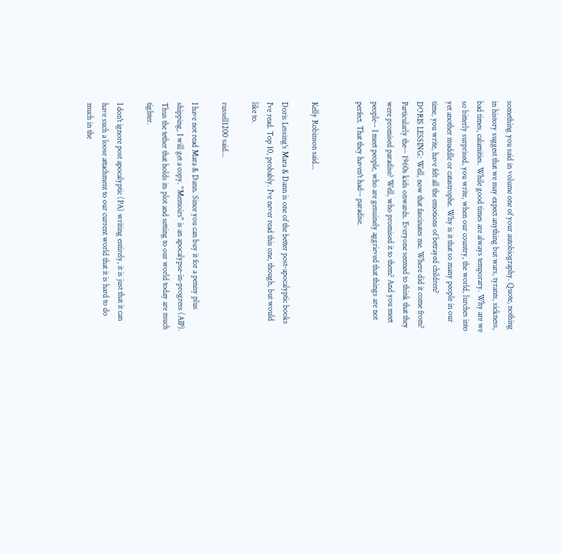something you said in volume one of your autobiography. Quote, nothing in history suggest that we may expect anything but wars, tyrants, sickness, bad times, calamities. While good times are always temporary. Why are we so bitterly surprised, you write, when our country, the world, lurches into yet another muddle or catastrophe. Why is it that so many people in our time, you write, have felt all the emotions of betrayed children?
DORIS LESSING: Well, now that fascinates me. Where did it come from? Particularly the-- 1960s kids onwards. Everyone seemed to think that they were promised paradise? Well, who promised it to them? And you meet people-- I meet people, who are genuinely aggrieved that things are not perfect. That they haven't had-- paradise.


Kelly Robinson said...

Doris Lessing's Mara & Dann is one of the better post-apocalyptic books I've read. Top 10, probably. I've never read this one, though, but would like to.

russell1200 said...

I have not read Mara & Dann. Since you can buy it for a penny plus shipping, I will get a copy. "Memoirs" is an apocalypse-in-progress (AIP). Thus the tether that holds its plot and setting to our world today are much tighter.

I don't ignore post apocalyptic (PA) writing entirely, it is just that it can have such a loose attachment to our current world that it is hard to do much in the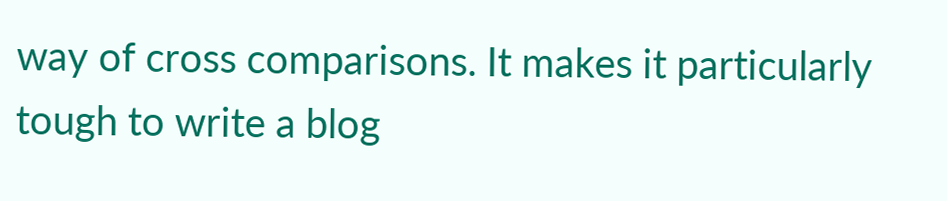way of cross comparisons. It makes it particularly tough to write a blog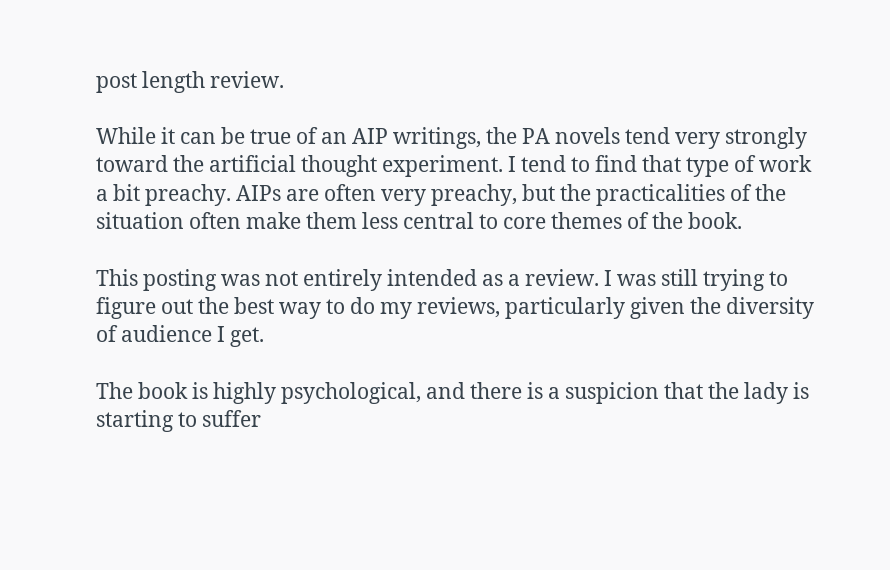post length review.

While it can be true of an AIP writings, the PA novels tend very strongly toward the artificial thought experiment. I tend to find that type of work a bit preachy. AIPs are often very preachy, but the practicalities of the situation often make them less central to core themes of the book.

This posting was not entirely intended as a review. I was still trying to figure out the best way to do my reviews, particularly given the diversity of audience I get.

The book is highly psychological, and there is a suspicion that the lady is starting to suffer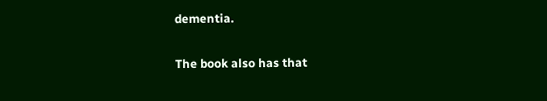dementia.

The book also has that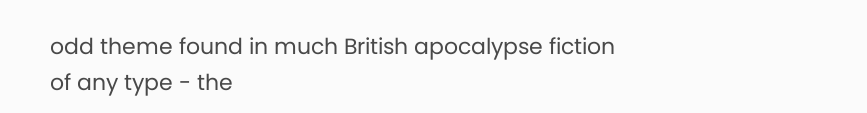odd theme found in much British apocalypse fiction of any type - the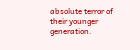absolute terror of their younger generation.